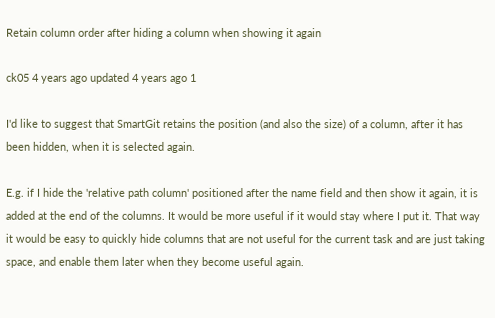Retain column order after hiding a column when showing it again

ck05 4 years ago updated 4 years ago 1

I'd like to suggest that SmartGit retains the position (and also the size) of a column, after it has been hidden, when it is selected again.

E.g. if I hide the 'relative path column' positioned after the name field and then show it again, it is added at the end of the columns. It would be more useful if it would stay where I put it. That way it would be easy to quickly hide columns that are not useful for the current task and are just taking space, and enable them later when they become useful again.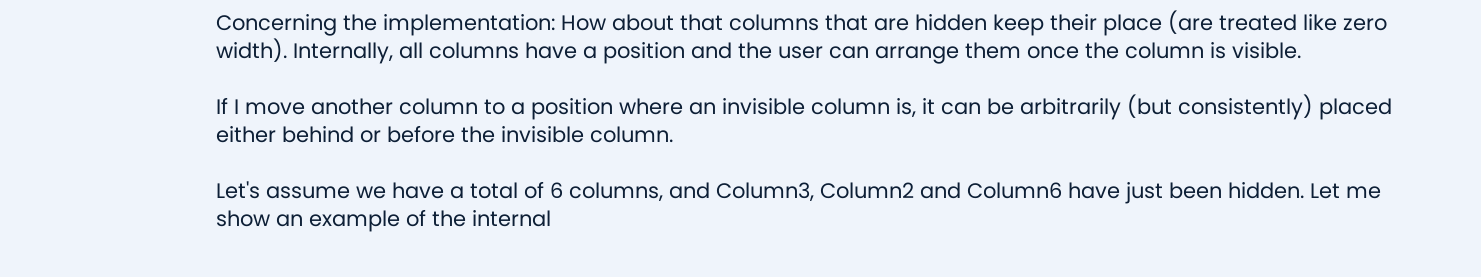Concerning the implementation: How about that columns that are hidden keep their place (are treated like zero width). Internally, all columns have a position and the user can arrange them once the column is visible.

If I move another column to a position where an invisible column is, it can be arbitrarily (but consistently) placed either behind or before the invisible column.

Let's assume we have a total of 6 columns, and Column3, Column2 and Column6 have just been hidden. Let me show an example of the internal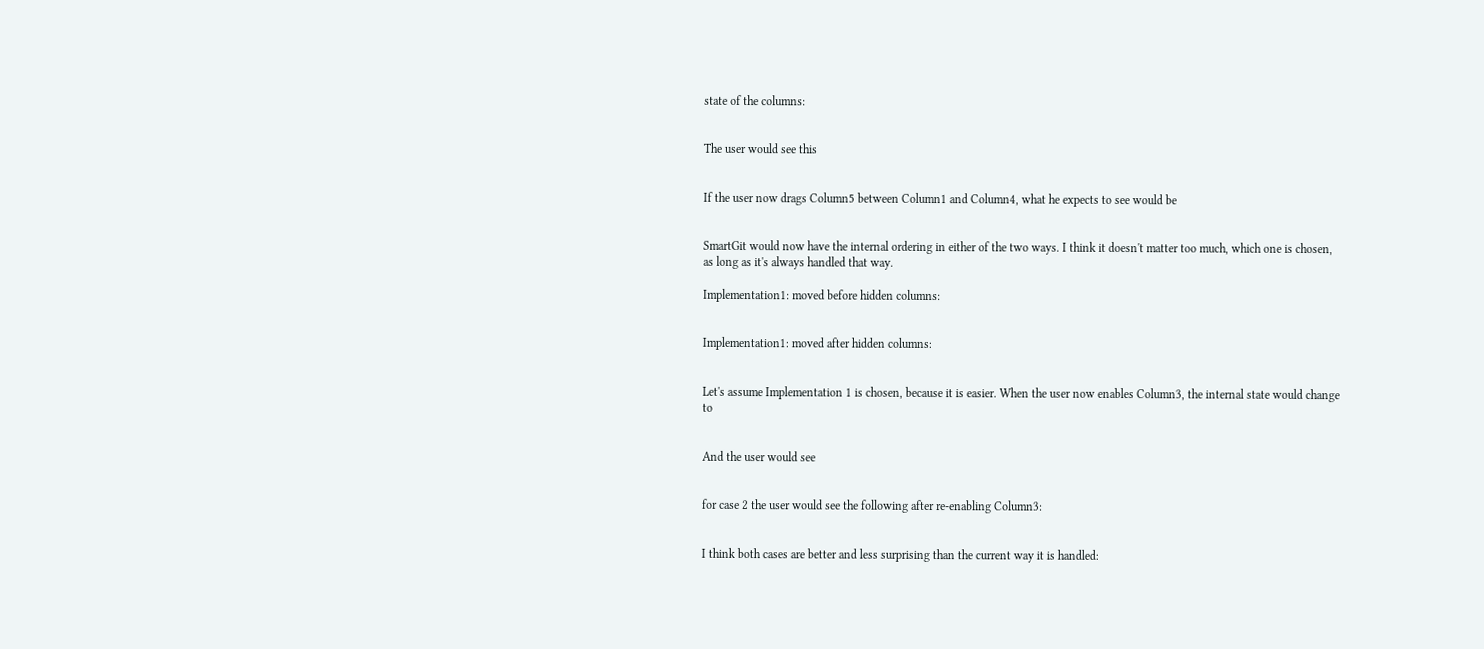state of the columns:


The user would see this


If the user now drags Column5 between Column1 and Column4, what he expects to see would be


SmartGit would now have the internal ordering in either of the two ways. I think it doesn't matter too much, which one is chosen, as long as it's always handled that way.

Implementation1: moved before hidden columns:


Implementation1: moved after hidden columns:


Let's assume Implementation 1 is chosen, because it is easier. When the user now enables Column3, the internal state would change to


And the user would see


for case 2 the user would see the following after re-enabling Column3:


I think both cases are better and less surprising than the current way it is handled: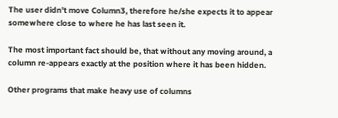The user didn't move Column3, therefore he/she expects it to appear somewhere close to where he has last seen it.

The most important fact should be, that without any moving around, a column re-appears exactly at the position where it has been hidden.

Other programs that make heavy use of columns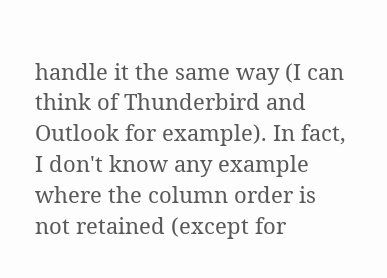handle it the same way (I can think of Thunderbird and Outlook for example). In fact, I don't know any example where the column order is not retained (except for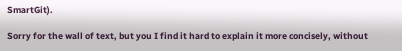SmartGit).

Sorry for the wall of text, but you I find it hard to explain it more concisely, without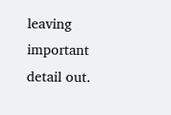leaving important detail out.